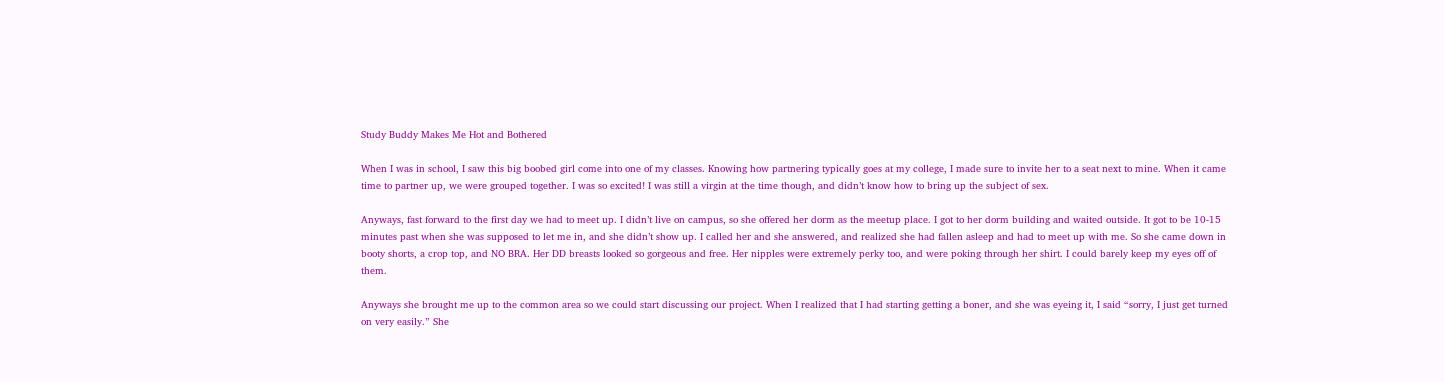Study Buddy Makes Me Hot and Bothered

When I was in school, I saw this big boobed girl come into one of my classes. Knowing how partnering typically goes at my college, I made sure to invite her to a seat next to mine. When it came time to partner up, we were grouped together. I was so excited! I was still a virgin at the time though, and didn’t know how to bring up the subject of sex.

Anyways, fast forward to the first day we had to meet up. I didn’t live on campus, so she offered her dorm as the meetup place. I got to her dorm building and waited outside. It got to be 10-15 minutes past when she was supposed to let me in, and she didn’t show up. I called her and she answered, and realized she had fallen asleep and had to meet up with me. So she came down in booty shorts, a crop top, and NO BRA. Her DD breasts looked so gorgeous and free. Her nipples were extremely perky too, and were poking through her shirt. I could barely keep my eyes off of them.

Anyways she brought me up to the common area so we could start discussing our project. When I realized that I had starting getting a boner, and she was eyeing it, I said “sorry, I just get turned on very easily.” She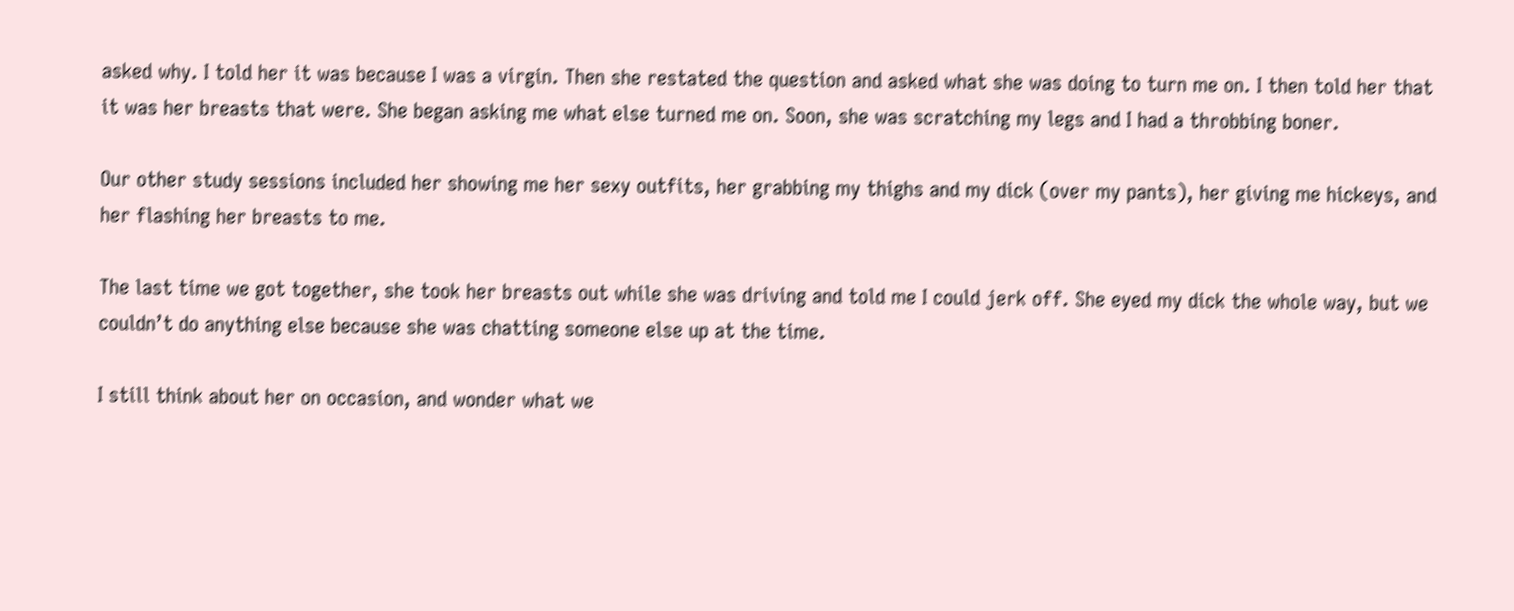asked why. I told her it was because I was a virgin. Then she restated the question and asked what she was doing to turn me on. I then told her that it was her breasts that were. She began asking me what else turned me on. Soon, she was scratching my legs and I had a throbbing boner.

Our other study sessions included her showing me her sexy outfits, her grabbing my thighs and my dick (over my pants), her giving me hickeys, and her flashing her breasts to me.

The last time we got together, she took her breasts out while she was driving and told me I could jerk off. She eyed my dick the whole way, but we couldn’t do anything else because she was chatting someone else up at the time.

I still think about her on occasion, and wonder what we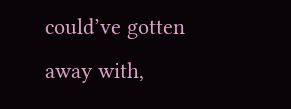could’ve gotten away with,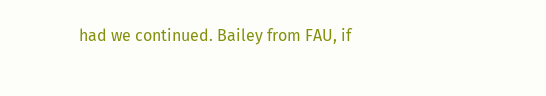had we continued. Bailey from FAU, if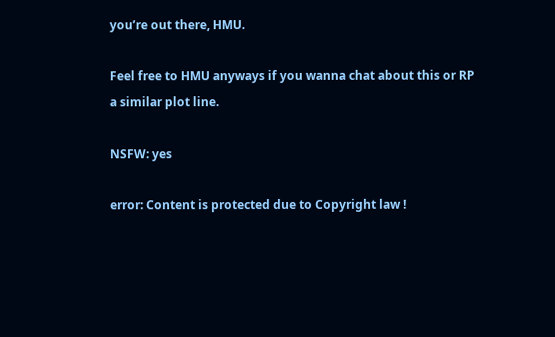you’re out there, HMU.

Feel free to HMU anyways if you wanna chat about this or RP a similar plot line.

NSFW: yes

error: Content is protected due to Copyright law !